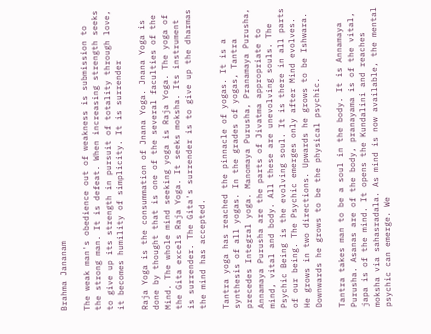Brahma Jananam

The weak man's obedience out of weakness is submission to the strong man. It is defeat. When increasing strength seeks to give up its strength in pursuit of totality through love, it becomes humility of simplicity. It is surrender

Raja Yoga is the consummation of Jnana Yoga. Jnana Yoga is done by thought that is one of the several faculties of the Mind. The whole mind seeking yoga is Raja Yoga. The yoga of the Gita excels Raja Yoga. It seeks moksha. Its instrument is surrender. The Gita's surrender is to give up the dharmas the mind has accepted.

Tantra yoga has reached the pinnacle of yogas. It is a synthesis of all yogas. In the grades of yogas, Tantra precedes Integral yoga. Manomaya Purusha, Pranamaya Purusha, Annamaya Purusha are the parts of Jivatma appropriate to mind, vital and body. All these are unevolving souls. The Psychic Being is the evolving soul. It is there in all parts of our being. The Psychic emerges only after Mind evolves. He grows in two directions. Upwards he grows to be Ishwara. Downwards he grows to be the physical psychic.

Tantra takes man to be a soul in the body. It is Annamaya Purusha. Asanas are of the body, pranayama is of the vital, japa is of the mind. It opens the Kundalini and reaches moksha via sahasradala. As mind is now available, the mental psychic can emerge. We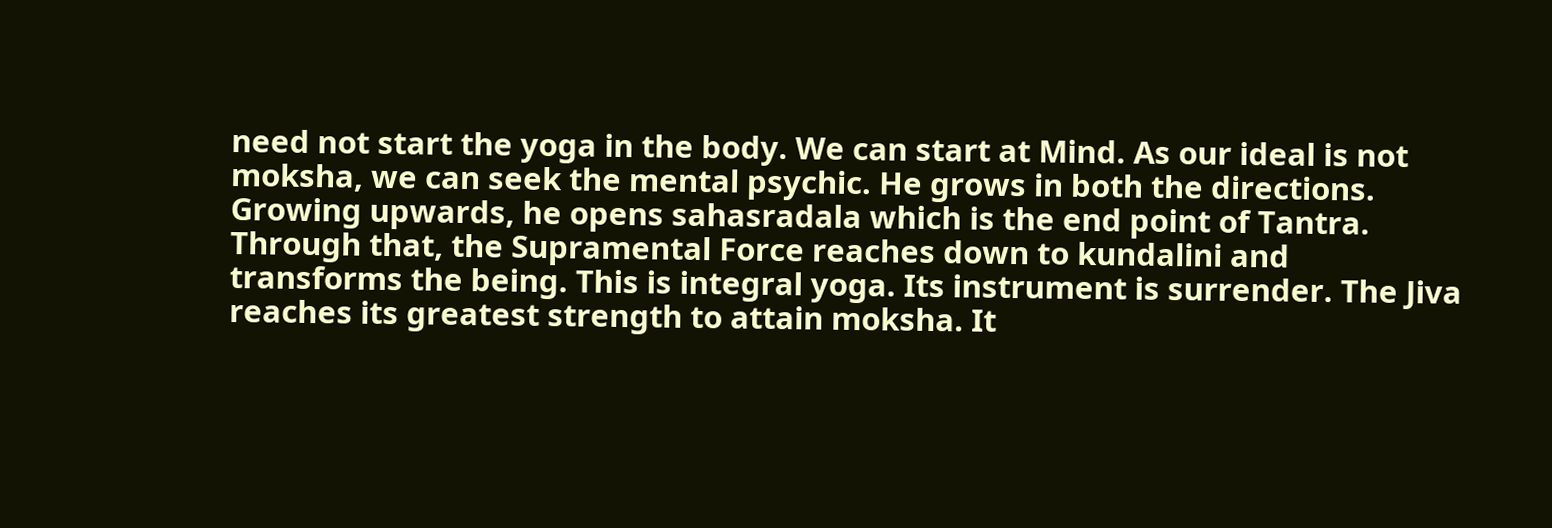need not start the yoga in the body. We can start at Mind. As our ideal is not moksha, we can seek the mental psychic. He grows in both the directions. Growing upwards, he opens sahasradala which is the end point of Tantra. Through that, the Supramental Force reaches down to kundalini and transforms the being. This is integral yoga. Its instrument is surrender. The Jiva reaches its greatest strength to attain moksha. It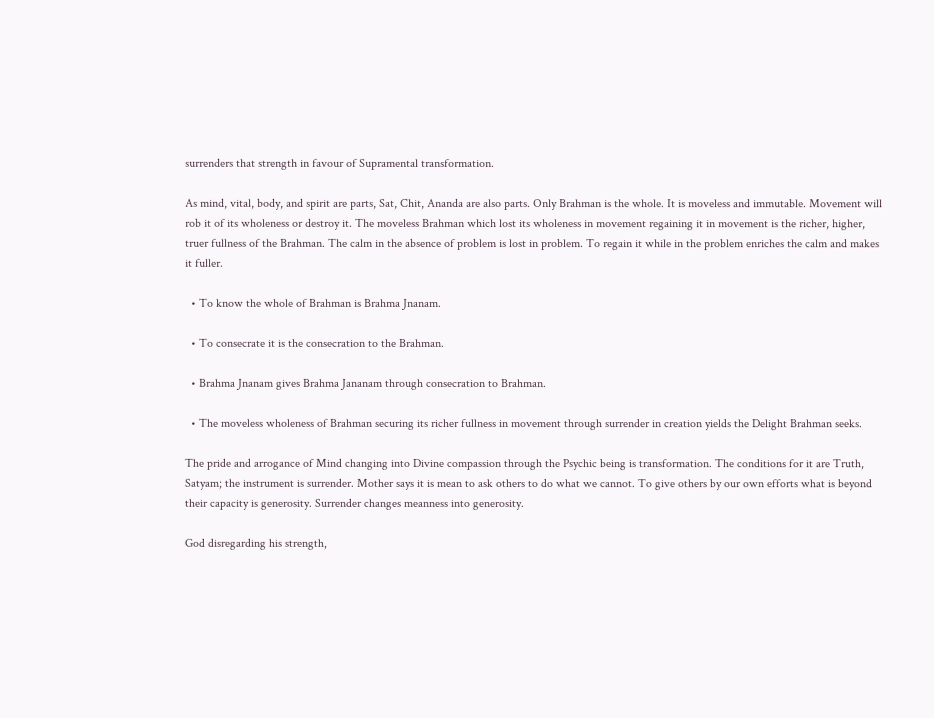surrenders that strength in favour of Supramental transformation.

As mind, vital, body, and spirit are parts, Sat, Chit, Ananda are also parts. Only Brahman is the whole. It is moveless and immutable. Movement will rob it of its wholeness or destroy it. The moveless Brahman which lost its wholeness in movement regaining it in movement is the richer, higher, truer fullness of the Brahman. The calm in the absence of problem is lost in problem. To regain it while in the problem enriches the calm and makes it fuller.

  • To know the whole of Brahman is Brahma Jnanam.

  • To consecrate it is the consecration to the Brahman.

  • Brahma Jnanam gives Brahma Jananam through consecration to Brahman.

  • The moveless wholeness of Brahman securing its richer fullness in movement through surrender in creation yields the Delight Brahman seeks.

The pride and arrogance of Mind changing into Divine compassion through the Psychic being is transformation. The conditions for it are Truth, Satyam; the instrument is surrender. Mother says it is mean to ask others to do what we cannot. To give others by our own efforts what is beyond their capacity is generosity. Surrender changes meanness into generosity.

God disregarding his strength,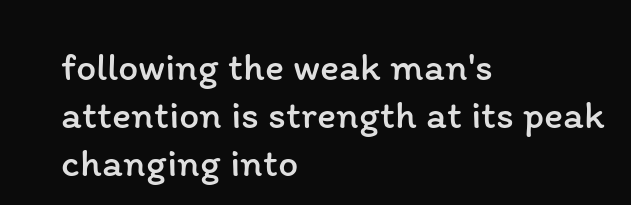following the weak man's attention is strength at its peak changing into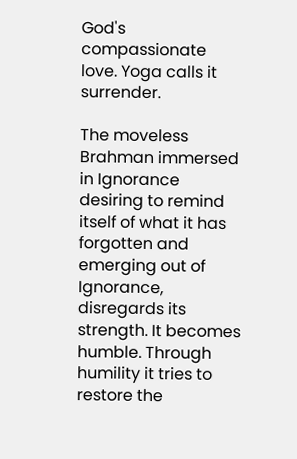God's compassionate love. Yoga calls it surrender.

The moveless Brahman immersed in Ignorance desiring to remind itself of what it has forgotten and emerging out of Ignorance, disregards its strength. It becomes humble. Through humility it tries to restore the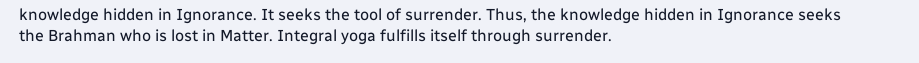knowledge hidden in Ignorance. It seeks the tool of surrender. Thus, the knowledge hidden in Ignorance seeks the Brahman who is lost in Matter. Integral yoga fulfills itself through surrender.